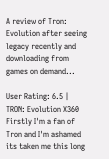A review of Tron: Evolution after seeing legacy recently and downloading from games on demand...

User Rating: 6.5 | TRON: Evolution X360
Firstly I'm a fan of Tron and I'm ashamed its taken me this long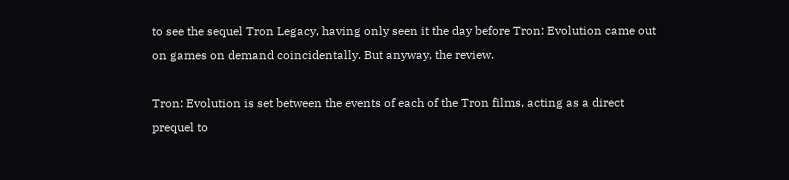to see the sequel Tron Legacy, having only seen it the day before Tron: Evolution came out on games on demand coincidentally. But anyway, the review.

Tron: Evolution is set between the events of each of the Tron films, acting as a direct prequel to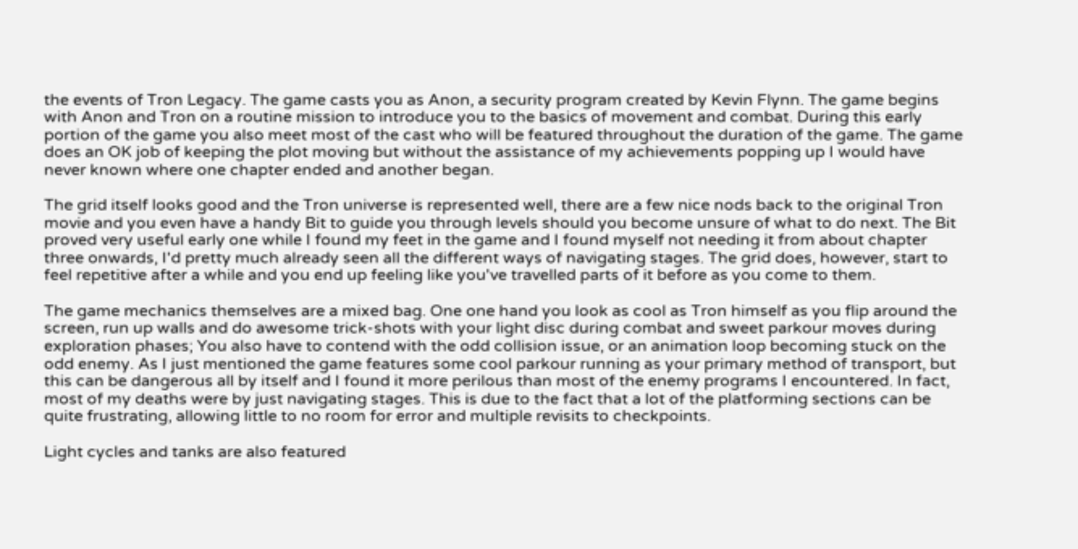the events of Tron Legacy. The game casts you as Anon, a security program created by Kevin Flynn. The game begins with Anon and Tron on a routine mission to introduce you to the basics of movement and combat. During this early portion of the game you also meet most of the cast who will be featured throughout the duration of the game. The game does an OK job of keeping the plot moving but without the assistance of my achievements popping up I would have never known where one chapter ended and another began.

The grid itself looks good and the Tron universe is represented well, there are a few nice nods back to the original Tron movie and you even have a handy Bit to guide you through levels should you become unsure of what to do next. The Bit proved very useful early one while I found my feet in the game and I found myself not needing it from about chapter three onwards, I'd pretty much already seen all the different ways of navigating stages. The grid does, however, start to feel repetitive after a while and you end up feeling like you've travelled parts of it before as you come to them.

The game mechanics themselves are a mixed bag. One one hand you look as cool as Tron himself as you flip around the screen, run up walls and do awesome trick-shots with your light disc during combat and sweet parkour moves during exploration phases; You also have to contend with the odd collision issue, or an animation loop becoming stuck on the odd enemy. As I just mentioned the game features some cool parkour running as your primary method of transport, but this can be dangerous all by itself and I found it more perilous than most of the enemy programs I encountered. In fact, most of my deaths were by just navigating stages. This is due to the fact that a lot of the platforming sections can be quite frustrating, allowing little to no room for error and multiple revisits to checkpoints.

Light cycles and tanks are also featured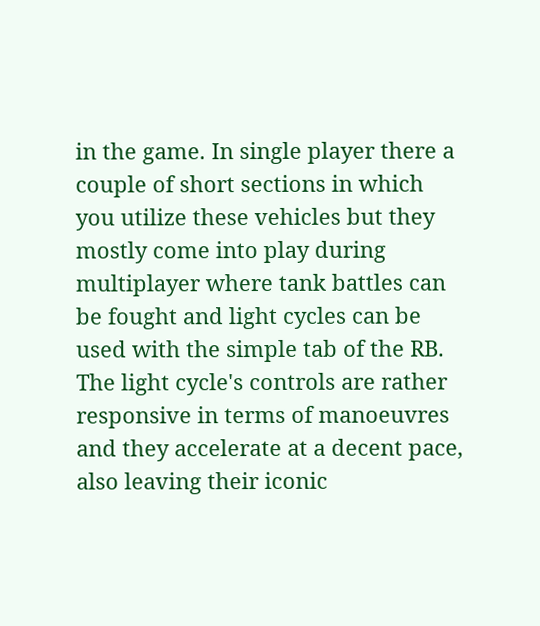in the game. In single player there a couple of short sections in which you utilize these vehicles but they mostly come into play during multiplayer where tank battles can be fought and light cycles can be used with the simple tab of the RB. The light cycle's controls are rather responsive in terms of manoeuvres and they accelerate at a decent pace, also leaving their iconic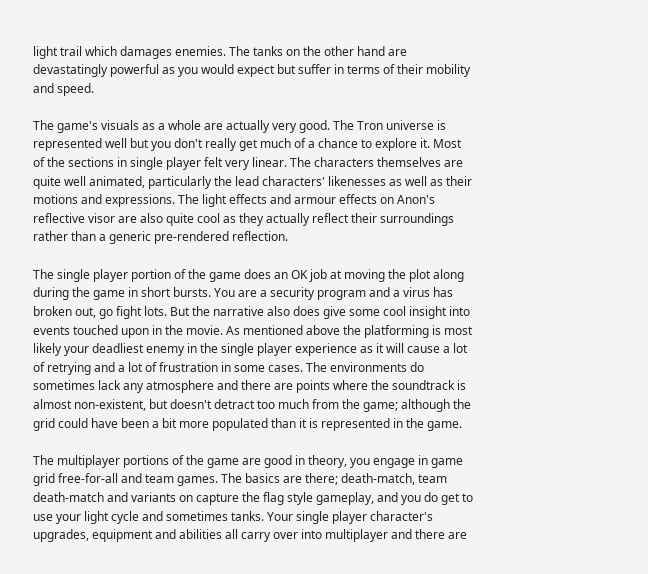light trail which damages enemies. The tanks on the other hand are devastatingly powerful as you would expect but suffer in terms of their mobility and speed.

The game's visuals as a whole are actually very good. The Tron universe is represented well but you don't really get much of a chance to explore it. Most of the sections in single player felt very linear. The characters themselves are quite well animated, particularly the lead characters' likenesses as well as their motions and expressions. The light effects and armour effects on Anon's reflective visor are also quite cool as they actually reflect their surroundings rather than a generic pre-rendered reflection.

The single player portion of the game does an OK job at moving the plot along during the game in short bursts. You are a security program and a virus has broken out, go fight lots. But the narrative also does give some cool insight into events touched upon in the movie. As mentioned above the platforming is most likely your deadliest enemy in the single player experience as it will cause a lot of retrying and a lot of frustration in some cases. The environments do sometimes lack any atmosphere and there are points where the soundtrack is almost non-existent, but doesn't detract too much from the game; although the grid could have been a bit more populated than it is represented in the game.

The multiplayer portions of the game are good in theory, you engage in game grid free-for-all and team games. The basics are there; death-match, team death-match and variants on capture the flag style gameplay, and you do get to use your light cycle and sometimes tanks. Your single player character's upgrades, equipment and abilities all carry over into multiplayer and there are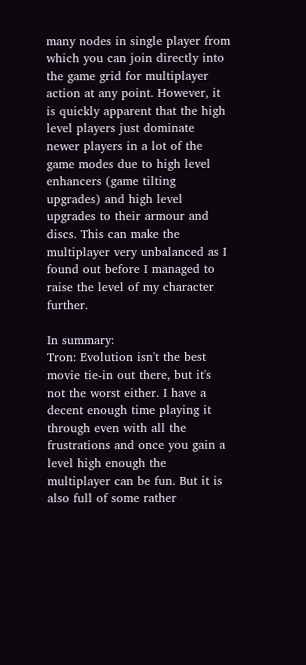many nodes in single player from which you can join directly into the game grid for multiplayer action at any point. However, it is quickly apparent that the high level players just dominate newer players in a lot of the game modes due to high level enhancers (game tilting upgrades) and high level upgrades to their armour and discs. This can make the multiplayer very unbalanced as I found out before I managed to raise the level of my character further.

In summary:
Tron: Evolution isn't the best movie tie-in out there, but it's not the worst either. I have a decent enough time playing it through even with all the frustrations and once you gain a level high enough the multiplayer can be fun. But it is also full of some rather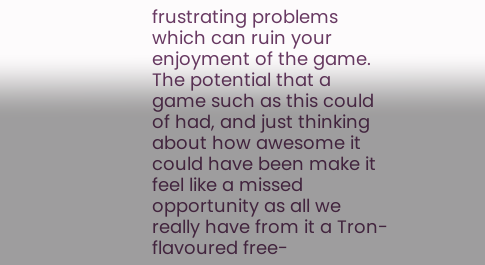frustrating problems which can ruin your enjoyment of the game. The potential that a game such as this could of had, and just thinking about how awesome it could have been make it feel like a missed opportunity as all we really have from it a Tron-flavoured free-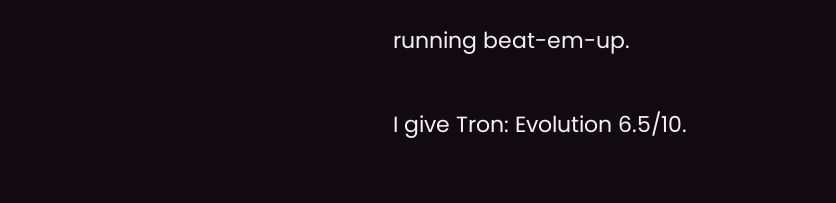running beat-em-up.

I give Tron: Evolution 6.5/10.